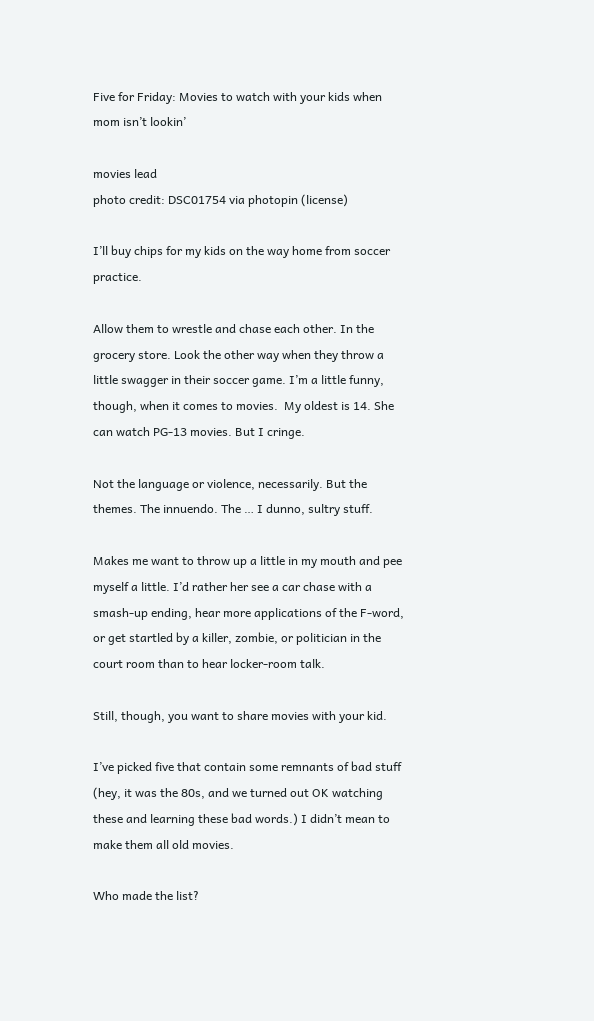Five for Friday: Movies to watch with your kids when mom isn’t lookin’

movies lead
photo credit: DSC01754 via photopin (license)

I’ll buy chips for my kids on the way home from soccer practice.

Allow them to wrestle and chase each other. In the grocery store. Look the other way when they throw a little swagger in their soccer game. I’m a little funny, though, when it comes to movies.  My oldest is 14. She can watch PG-13 movies. But I cringe.

Not the language or violence, necessarily. But the themes. The innuendo. The … I dunno, sultry stuff.

Makes me want to throw up a little in my mouth and pee myself a little. I’d rather her see a car chase with a smash-up ending, hear more applications of the F-word, or get startled by a killer, zombie, or politician in the court room than to hear locker-room talk.

Still, though, you want to share movies with your kid.

I’ve picked five that contain some remnants of bad stuff (hey, it was the 80s, and we turned out OK watching these and learning these bad words.) I didn’t mean to make them all old movies.

Who made the list?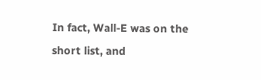In fact, Wall-E was on the short list, and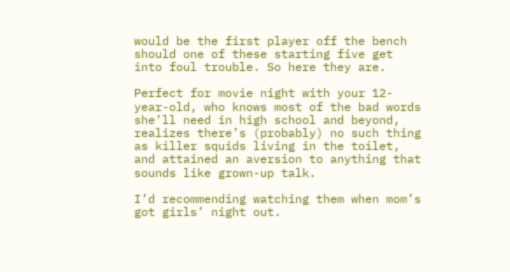would be the first player off the bench should one of these starting five get into foul trouble. So here they are.

Perfect for movie night with your 12-year-old, who knows most of the bad words she’ll need in high school and beyond, realizes there’s (probably) no such thing as killer squids living in the toilet, and attained an aversion to anything that sounds like grown-up talk.

I’d recommending watching them when mom’s got girls’ night out.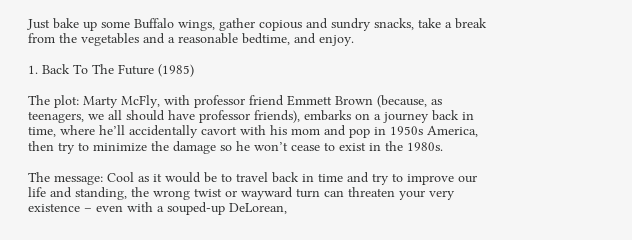Just bake up some Buffalo wings, gather copious and sundry snacks, take a break from the vegetables and a reasonable bedtime, and enjoy.

1. Back To The Future (1985)

The plot: Marty McFly, with professor friend Emmett Brown (because, as teenagers, we all should have professor friends), embarks on a journey back in time, where he’ll accidentally cavort with his mom and pop in 1950s America, then try to minimize the damage so he won’t cease to exist in the 1980s.

The message: Cool as it would be to travel back in time and try to improve our life and standing, the wrong twist or wayward turn can threaten your very existence – even with a souped-up DeLorean,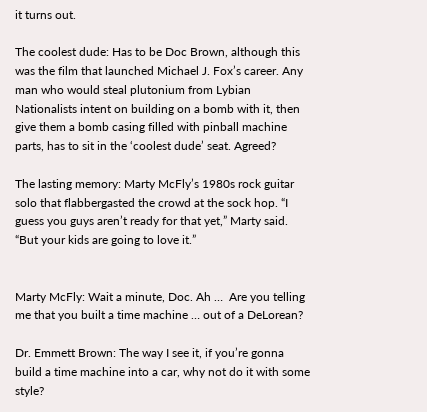it turns out.

The coolest dude: Has to be Doc Brown, although this was the film that launched Michael J. Fox’s career. Any man who would steal plutonium from Lybian Nationalists intent on building on a bomb with it, then give them a bomb casing filled with pinball machine parts, has to sit in the ‘coolest dude’ seat. Agreed?

The lasting memory: Marty McFly’s 1980s rock guitar solo that flabbergasted the crowd at the sock hop. “I guess you guys aren’t ready for that yet,” Marty said. “But your kids are going to love it.”


Marty McFly: Wait a minute, Doc. Ah …  Are you telling me that you built a time machine … out of a DeLorean?

Dr. Emmett Brown: The way I see it, if you’re gonna build a time machine into a car, why not do it with some style?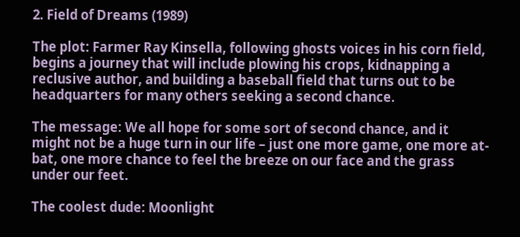2. Field of Dreams (1989)

The plot: Farmer Ray Kinsella, following ghosts voices in his corn field, begins a journey that will include plowing his crops, kidnapping a reclusive author, and building a baseball field that turns out to be headquarters for many others seeking a second chance.

The message: We all hope for some sort of second chance, and it might not be a huge turn in our life – just one more game, one more at-bat, one more chance to feel the breeze on our face and the grass under our feet.

The coolest dude: Moonlight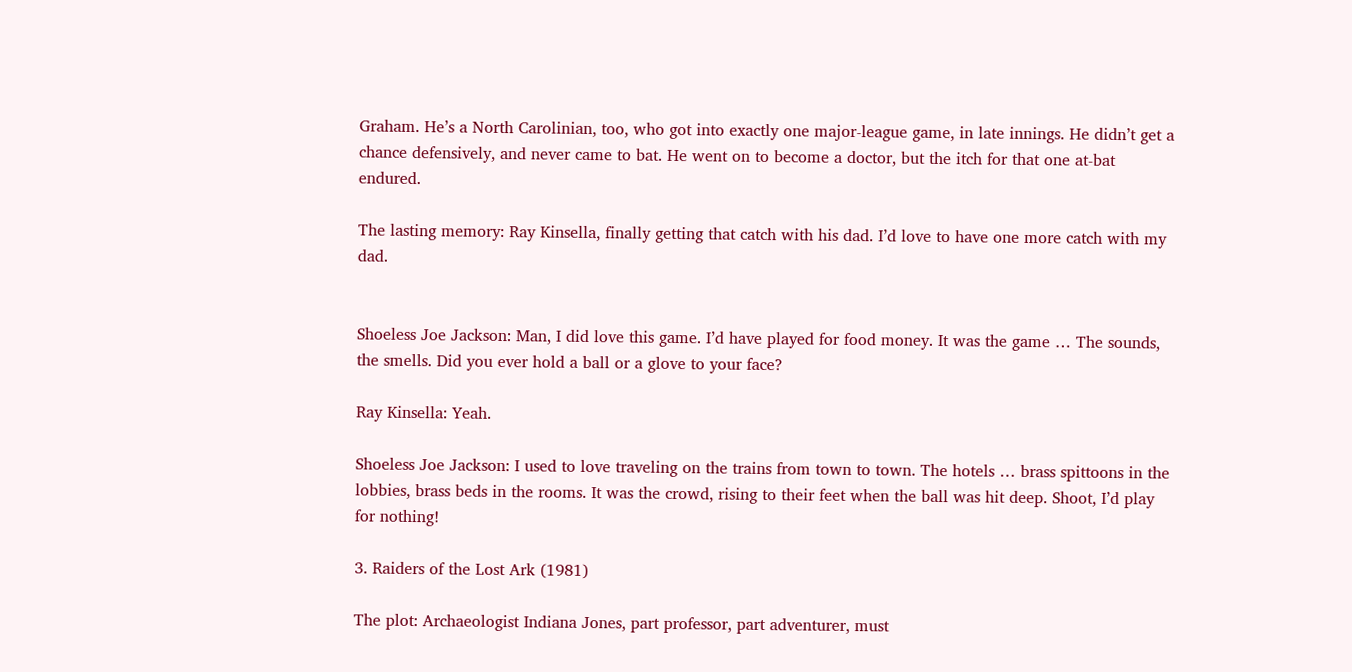Graham. He’s a North Carolinian, too, who got into exactly one major-league game, in late innings. He didn’t get a chance defensively, and never came to bat. He went on to become a doctor, but the itch for that one at-bat endured.

The lasting memory: Ray Kinsella, finally getting that catch with his dad. I’d love to have one more catch with my dad.


Shoeless Joe Jackson: Man, I did love this game. I’d have played for food money. It was the game … The sounds, the smells. Did you ever hold a ball or a glove to your face?

Ray Kinsella: Yeah.

Shoeless Joe Jackson: I used to love traveling on the trains from town to town. The hotels … brass spittoons in the lobbies, brass beds in the rooms. It was the crowd, rising to their feet when the ball was hit deep. Shoot, I’d play for nothing!

3. Raiders of the Lost Ark (1981)

The plot: Archaeologist Indiana Jones, part professor, part adventurer, must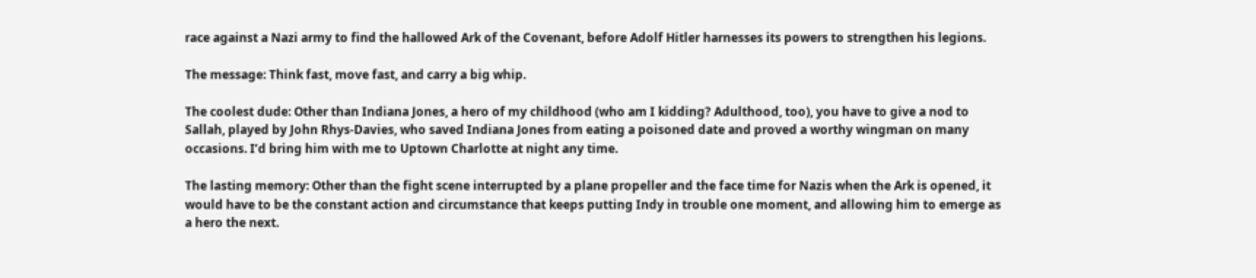race against a Nazi army to find the hallowed Ark of the Covenant, before Adolf Hitler harnesses its powers to strengthen his legions.

The message: Think fast, move fast, and carry a big whip.

The coolest dude: Other than Indiana Jones, a hero of my childhood (who am I kidding? Adulthood, too), you have to give a nod to Sallah, played by John Rhys-Davies, who saved Indiana Jones from eating a poisoned date and proved a worthy wingman on many occasions. I’d bring him with me to Uptown Charlotte at night any time.

The lasting memory: Other than the fight scene interrupted by a plane propeller and the face time for Nazis when the Ark is opened, it would have to be the constant action and circumstance that keeps putting Indy in trouble one moment, and allowing him to emerge as a hero the next.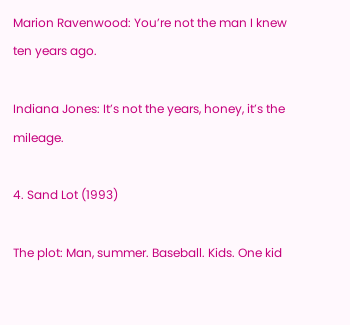Marion Ravenwood: You’re not the man I knew ten years ago.

Indiana Jones: It’s not the years, honey, it’s the mileage.

4. Sand Lot (1993)

The plot: Man, summer. Baseball. Kids. One kid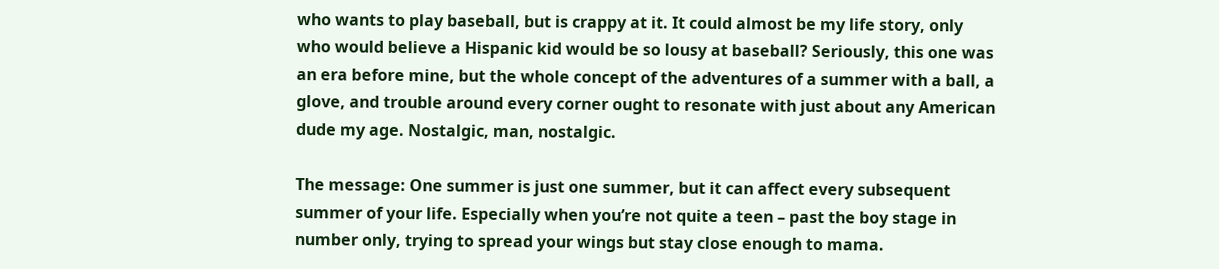who wants to play baseball, but is crappy at it. It could almost be my life story, only who would believe a Hispanic kid would be so lousy at baseball? Seriously, this one was an era before mine, but the whole concept of the adventures of a summer with a ball, a glove, and trouble around every corner ought to resonate with just about any American dude my age. Nostalgic, man, nostalgic.

The message: One summer is just one summer, but it can affect every subsequent summer of your life. Especially when you’re not quite a teen – past the boy stage in number only, trying to spread your wings but stay close enough to mama.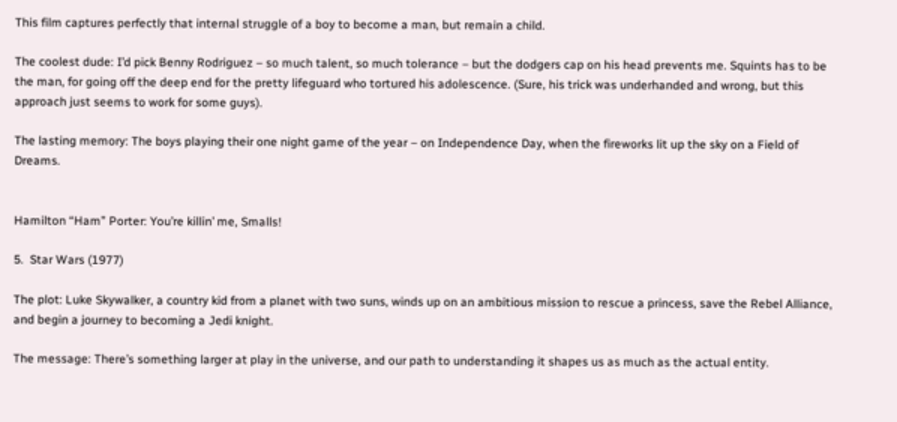This film captures perfectly that internal struggle of a boy to become a man, but remain a child.

The coolest dude: I’d pick Benny Rodriguez – so much talent, so much tolerance – but the dodgers cap on his head prevents me. Squints has to be the man, for going off the deep end for the pretty lifeguard who tortured his adolescence. (Sure, his trick was underhanded and wrong, but this approach just seems to work for some guys).

The lasting memory: The boys playing their one night game of the year – on Independence Day, when the fireworks lit up the sky on a Field of Dreams.


Hamilton “Ham” Porter: You’re killin’ me, Smalls!

5.  Star Wars (1977)

The plot: Luke Skywalker, a country kid from a planet with two suns, winds up on an ambitious mission to rescue a princess, save the Rebel Alliance, and begin a journey to becoming a Jedi knight.

The message: There’s something larger at play in the universe, and our path to understanding it shapes us as much as the actual entity.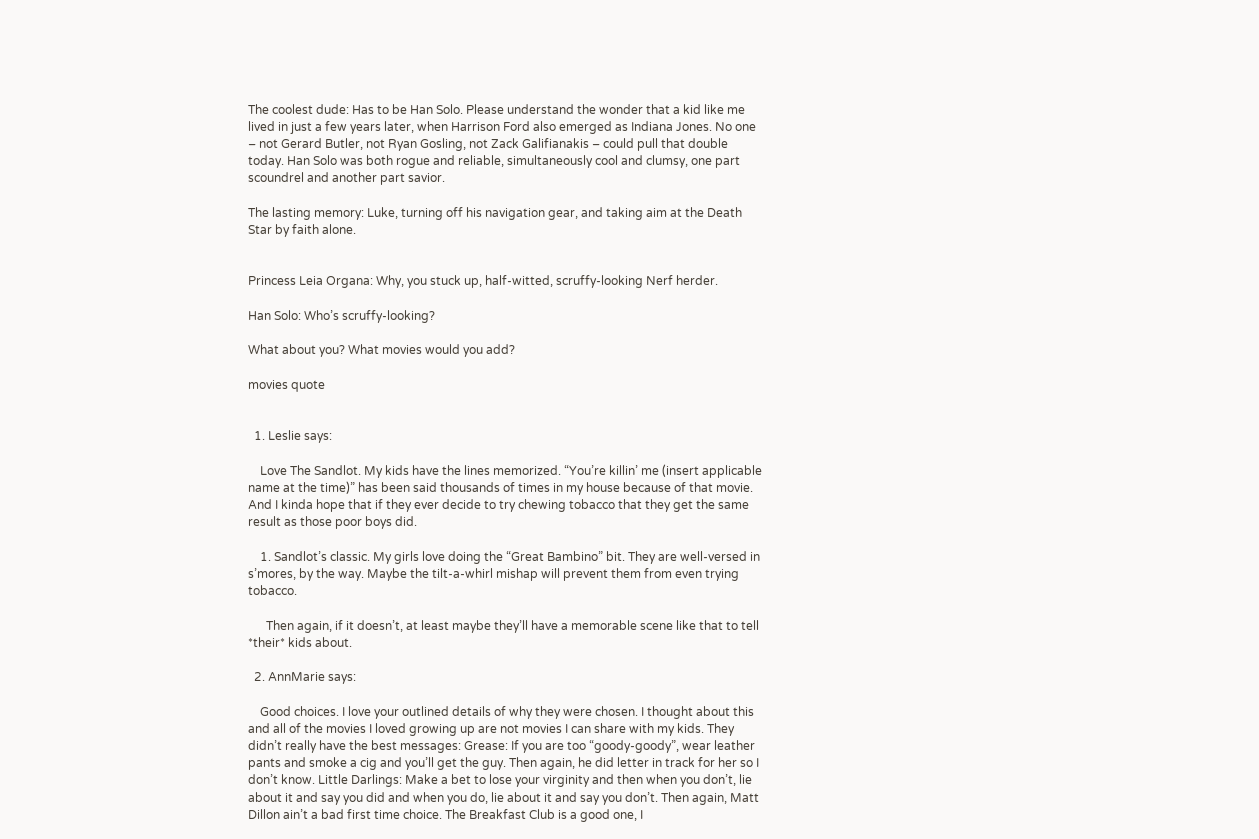The coolest dude: Has to be Han Solo. Please understand the wonder that a kid like me lived in just a few years later, when Harrison Ford also emerged as Indiana Jones. No one – not Gerard Butler, not Ryan Gosling, not Zack Galifianakis – could pull that double today. Han Solo was both rogue and reliable, simultaneously cool and clumsy, one part scoundrel and another part savior.

The lasting memory: Luke, turning off his navigation gear, and taking aim at the Death Star by faith alone.


Princess Leia Organa: Why, you stuck up, half-witted, scruffy-looking Nerf herder.

Han Solo: Who’s scruffy-looking?

What about you? What movies would you add?

movies quote


  1. Leslie says:

    Love The Sandlot. My kids have the lines memorized. “You’re killin’ me (insert applicable name at the time)” has been said thousands of times in my house because of that movie. And I kinda hope that if they ever decide to try chewing tobacco that they get the same result as those poor boys did.

    1. Sandlot’s classic. My girls love doing the “Great Bambino” bit. They are well-versed in s’mores, by the way. Maybe the tilt-a-whirl mishap will prevent them from even trying tobacco.

      Then again, if it doesn’t, at least maybe they’ll have a memorable scene like that to tell *their* kids about.

  2. AnnMarie says:

    Good choices. I love your outlined details of why they were chosen. I thought about this and all of the movies I loved growing up are not movies I can share with my kids. They didn’t really have the best messages: Grease: If you are too “goody-goody”, wear leather pants and smoke a cig and you’ll get the guy. Then again, he did letter in track for her so I don’t know. Little Darlings: Make a bet to lose your virginity and then when you don’t, lie about it and say you did and when you do, lie about it and say you don’t. Then again, Matt Dillon ain’t a bad first time choice. The Breakfast Club is a good one, I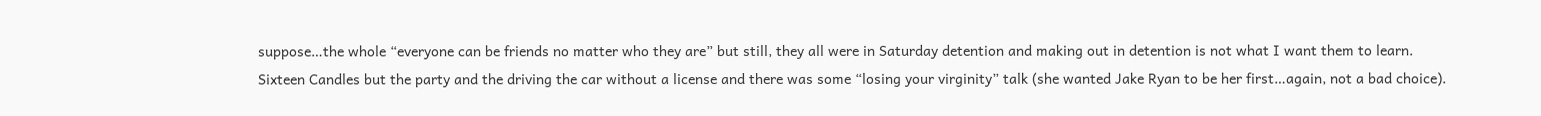suppose…the whole “everyone can be friends no matter who they are” but still, they all were in Saturday detention and making out in detention is not what I want them to learn. Sixteen Candles but the party and the driving the car without a license and there was some “losing your virginity” talk (she wanted Jake Ryan to be her first…again, not a bad choice).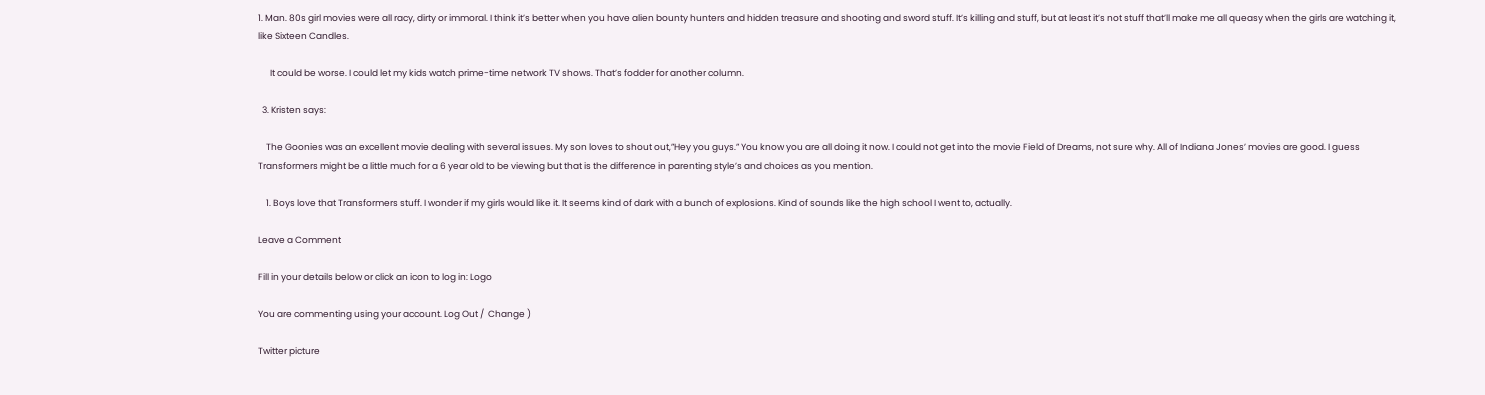1. Man. 80s girl movies were all racy, dirty or immoral. I think it’s better when you have alien bounty hunters and hidden treasure and shooting and sword stuff. It’s killing and stuff, but at least it’s not stuff that’ll make me all queasy when the girls are watching it, like Sixteen Candles.

      It could be worse. I could let my kids watch prime-time network TV shows. That’s fodder for another column.

  3. Kristen says:

    The Goonies was an excellent movie dealing with several issues. My son loves to shout out,”Hey you guys.” You know you are all doing it now. I could not get into the movie Field of Dreams, not sure why. All of Indiana Jones’ movies are good. I guess Transformers might be a little much for a 6 year old to be viewing but that is the difference in parenting style’s and choices as you mention.

    1. Boys love that Transformers stuff. I wonder if my girls would like it. It seems kind of dark with a bunch of explosions. Kind of sounds like the high school I went to, actually.

Leave a Comment

Fill in your details below or click an icon to log in: Logo

You are commenting using your account. Log Out /  Change )

Twitter picture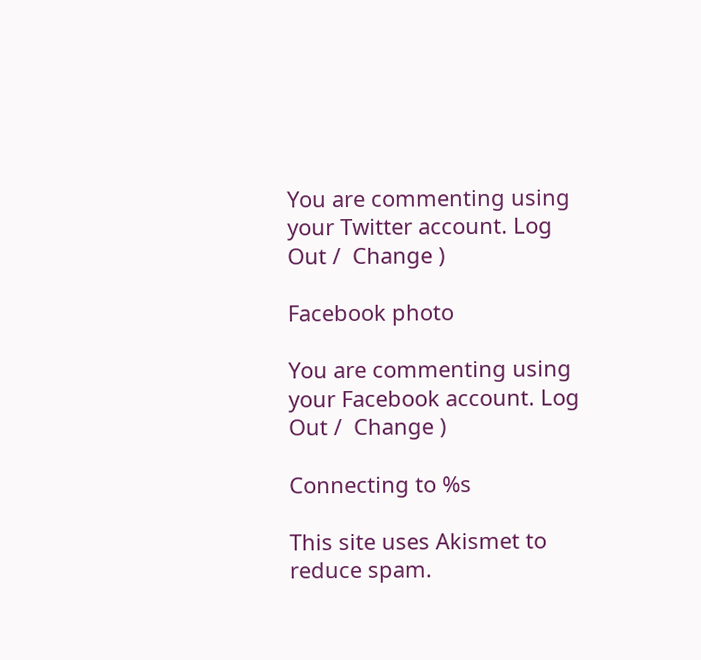You are commenting using your Twitter account. Log Out /  Change )

Facebook photo

You are commenting using your Facebook account. Log Out /  Change )

Connecting to %s

This site uses Akismet to reduce spam.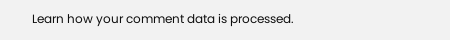Learn how your comment data is processed.